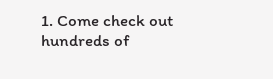1. Come check out hundreds of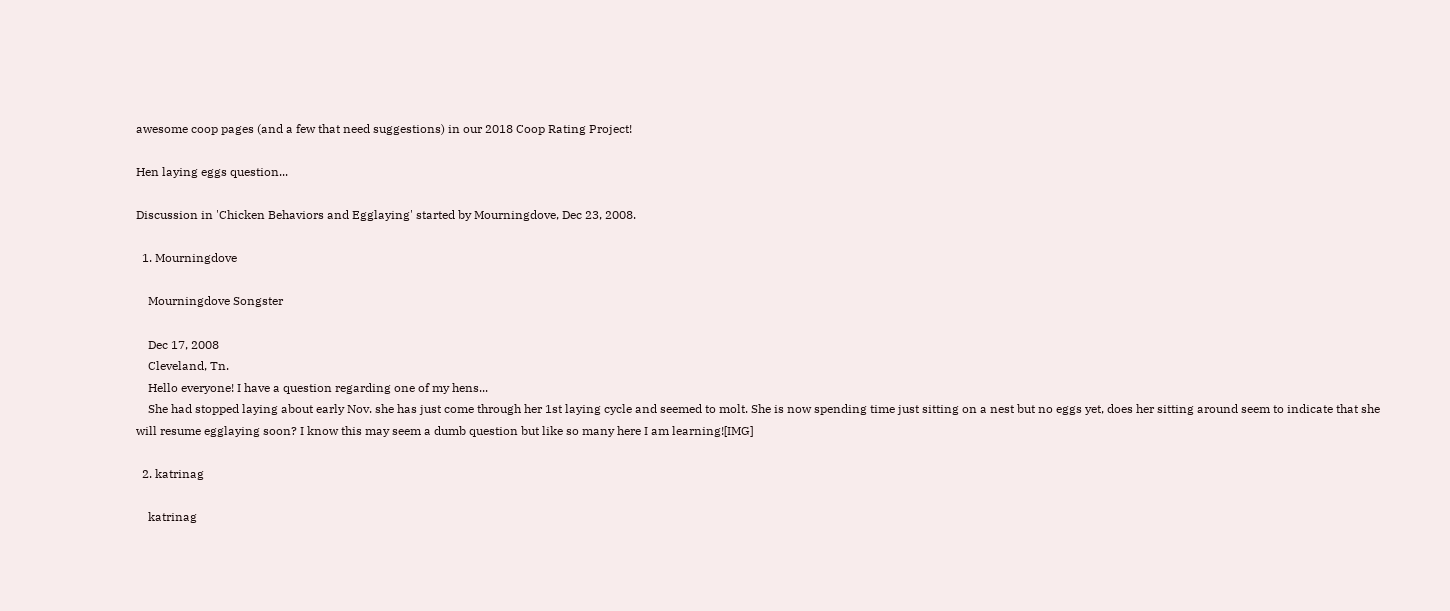awesome coop pages (and a few that need suggestions) in our 2018 Coop Rating Project!

Hen laying eggs question...

Discussion in 'Chicken Behaviors and Egglaying' started by Mourningdove, Dec 23, 2008.

  1. Mourningdove

    Mourningdove Songster

    Dec 17, 2008
    Cleveland, Tn.
    Hello everyone! I have a question regarding one of my hens...
    She had stopped laying about early Nov. she has just come through her 1st laying cycle and seemed to molt. She is now spending time just sitting on a nest but no eggs yet, does her sitting around seem to indicate that she will resume egglaying soon? I know this may seem a dumb question but like so many here I am learning![IMG]

  2. katrinag

    katrinag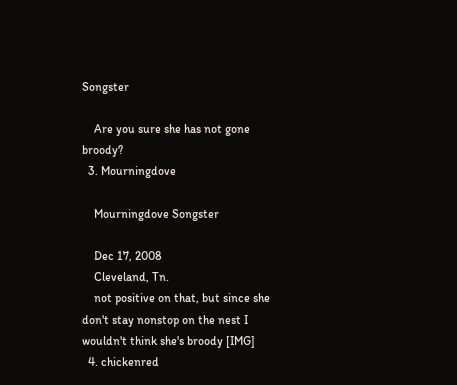Songster

    Are you sure she has not gone broody?
  3. Mourningdove

    Mourningdove Songster

    Dec 17, 2008
    Cleveland, Tn.
    not positive on that, but since she don't stay nonstop on the nest I wouldn't think she's broody [IMG]
  4. chickenred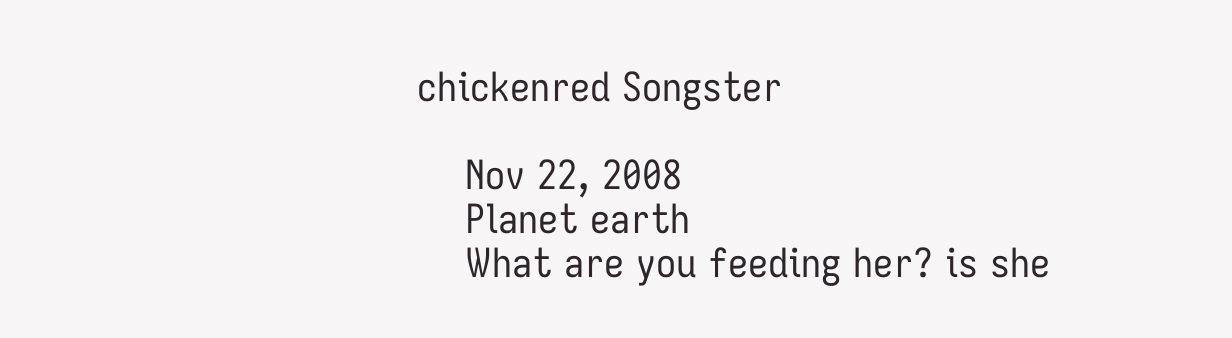chickenred Songster

    Nov 22, 2008
    Planet earth
    What are you feeding her? is she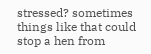stressed? sometimes things like that could stop a hen from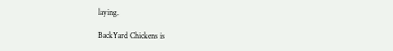laying.

BackYard Chickens is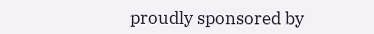proudly sponsored by